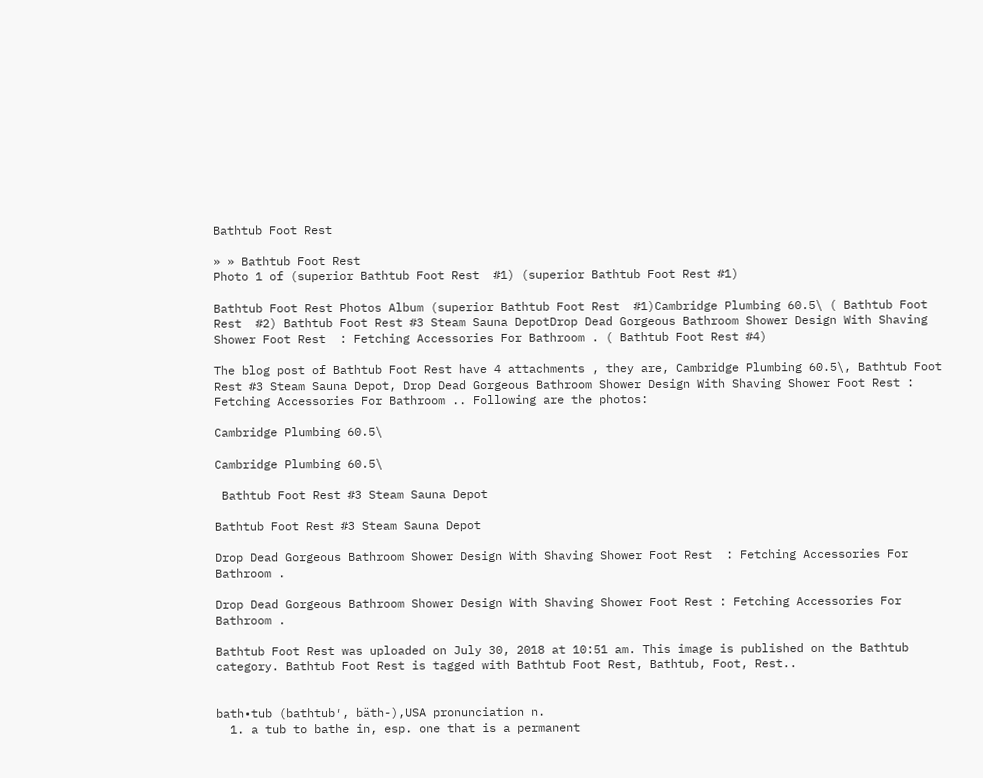Bathtub Foot Rest

» » Bathtub Foot Rest
Photo 1 of (superior Bathtub Foot Rest  #1) (superior Bathtub Foot Rest #1)

Bathtub Foot Rest Photos Album (superior Bathtub Foot Rest  #1)Cambridge Plumbing 60.5\ ( Bathtub Foot Rest  #2) Bathtub Foot Rest #3 Steam Sauna DepotDrop Dead Gorgeous Bathroom Shower Design With Shaving Shower Foot Rest  : Fetching Accessories For Bathroom . ( Bathtub Foot Rest #4)

The blog post of Bathtub Foot Rest have 4 attachments , they are, Cambridge Plumbing 60.5\, Bathtub Foot Rest #3 Steam Sauna Depot, Drop Dead Gorgeous Bathroom Shower Design With Shaving Shower Foot Rest : Fetching Accessories For Bathroom .. Following are the photos:

Cambridge Plumbing 60.5\

Cambridge Plumbing 60.5\

 Bathtub Foot Rest #3 Steam Sauna Depot

Bathtub Foot Rest #3 Steam Sauna Depot

Drop Dead Gorgeous Bathroom Shower Design With Shaving Shower Foot Rest  : Fetching Accessories For Bathroom .

Drop Dead Gorgeous Bathroom Shower Design With Shaving Shower Foot Rest : Fetching Accessories For Bathroom .

Bathtub Foot Rest was uploaded on July 30, 2018 at 10:51 am. This image is published on the Bathtub category. Bathtub Foot Rest is tagged with Bathtub Foot Rest, Bathtub, Foot, Rest..


bath•tub (bathtub′, bäth-),USA pronunciation n.
  1. a tub to bathe in, esp. one that is a permanent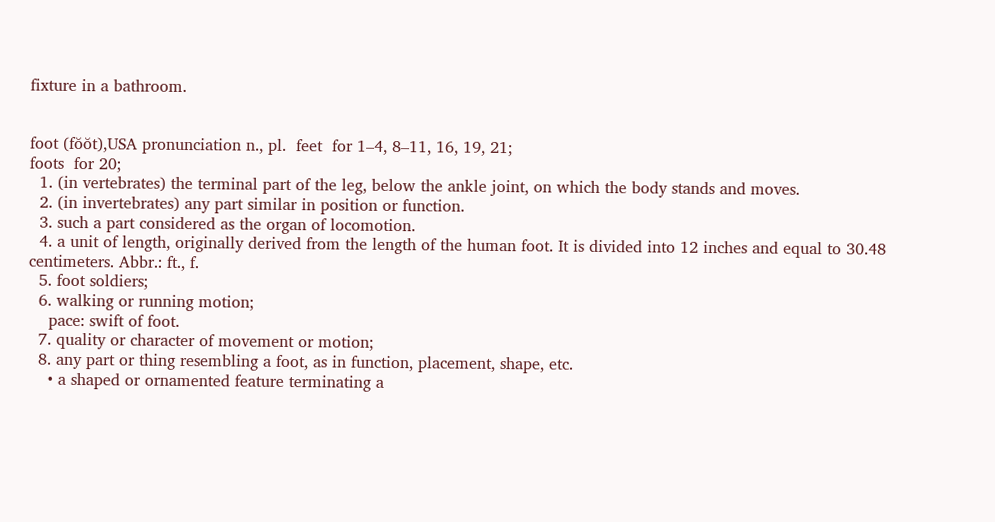fixture in a bathroom.


foot (fŏŏt),USA pronunciation n., pl.  feet  for 1–4, 8–11, 16, 19, 21;
foots  for 20;
  1. (in vertebrates) the terminal part of the leg, below the ankle joint, on which the body stands and moves.
  2. (in invertebrates) any part similar in position or function.
  3. such a part considered as the organ of locomotion.
  4. a unit of length, originally derived from the length of the human foot. It is divided into 12 inches and equal to 30.48 centimeters. Abbr.: ft., f.
  5. foot soldiers;
  6. walking or running motion;
    pace: swift of foot.
  7. quality or character of movement or motion;
  8. any part or thing resembling a foot, as in function, placement, shape, etc.
    • a shaped or ornamented feature terminating a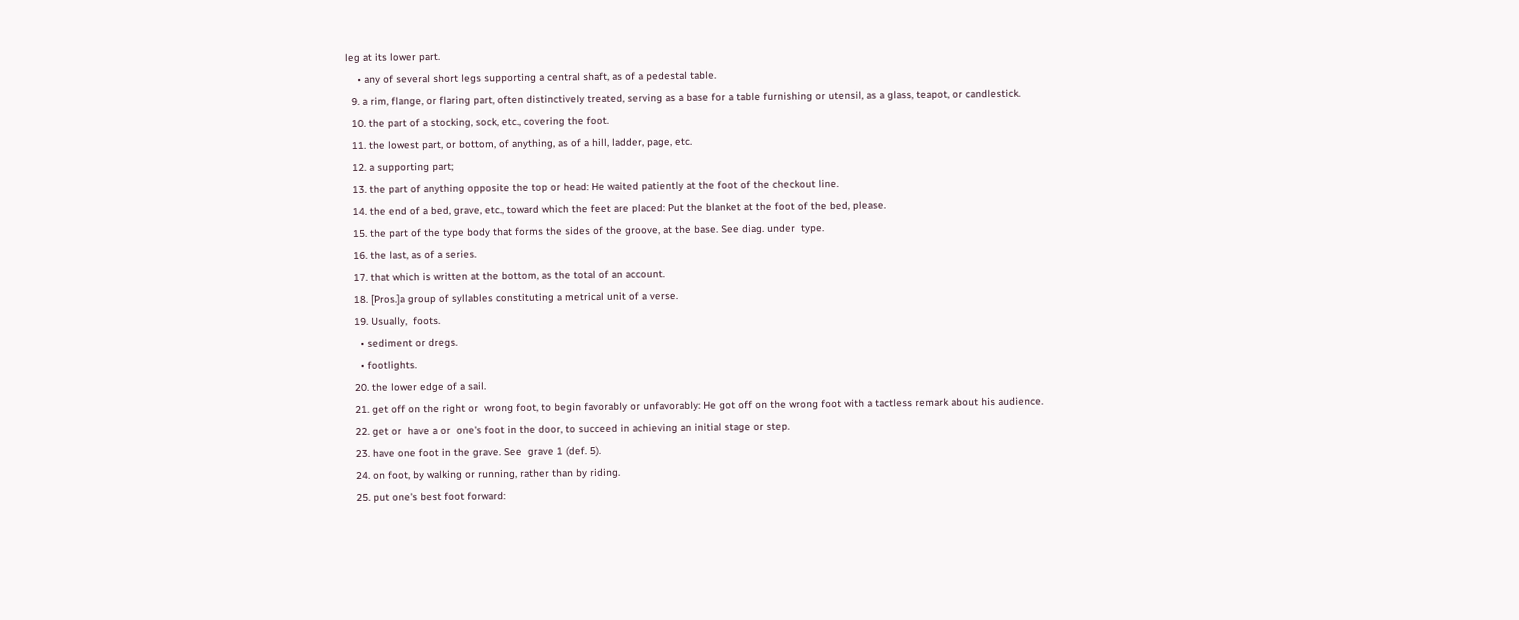leg at its lower part.
    • any of several short legs supporting a central shaft, as of a pedestal table.
  9. a rim, flange, or flaring part, often distinctively treated, serving as a base for a table furnishing or utensil, as a glass, teapot, or candlestick.
  10. the part of a stocking, sock, etc., covering the foot.
  11. the lowest part, or bottom, of anything, as of a hill, ladder, page, etc.
  12. a supporting part;
  13. the part of anything opposite the top or head: He waited patiently at the foot of the checkout line.
  14. the end of a bed, grave, etc., toward which the feet are placed: Put the blanket at the foot of the bed, please.
  15. the part of the type body that forms the sides of the groove, at the base. See diag. under  type.
  16. the last, as of a series.
  17. that which is written at the bottom, as the total of an account.
  18. [Pros.]a group of syllables constituting a metrical unit of a verse.
  19. Usually,  foots.
    • sediment or dregs.
    • footlights.
  20. the lower edge of a sail.
  21. get off on the right or  wrong foot, to begin favorably or unfavorably: He got off on the wrong foot with a tactless remark about his audience.
  22. get or  have a or  one's foot in the door, to succeed in achieving an initial stage or step.
  23. have one foot in the grave. See  grave 1 (def. 5).
  24. on foot, by walking or running, rather than by riding.
  25. put one's best foot forward: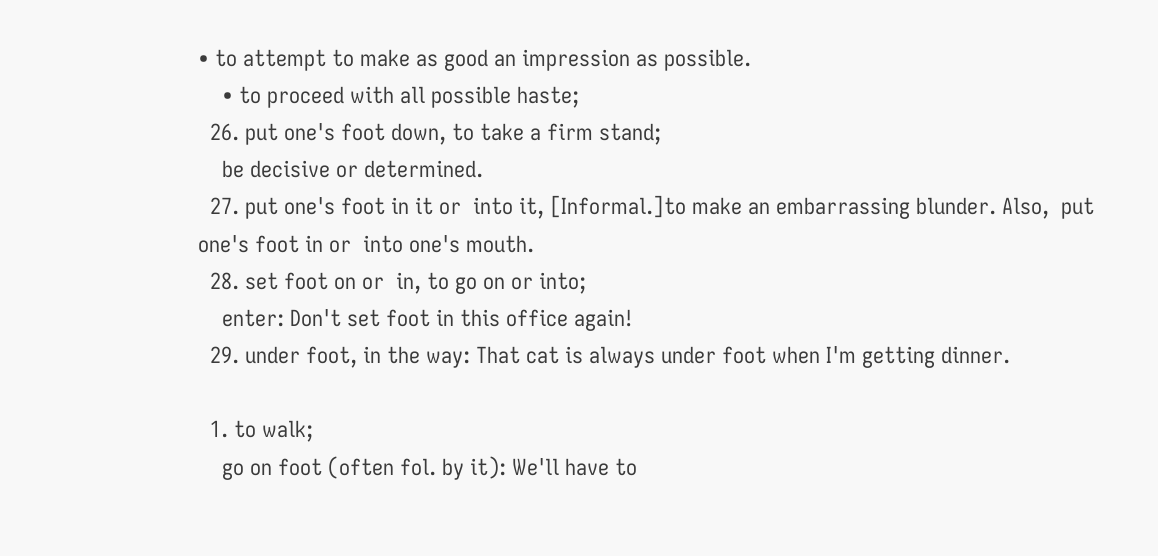• to attempt to make as good an impression as possible.
    • to proceed with all possible haste;
  26. put one's foot down, to take a firm stand;
    be decisive or determined.
  27. put one's foot in it or  into it, [Informal.]to make an embarrassing blunder. Also,  put one's foot in or  into one's mouth.
  28. set foot on or  in, to go on or into;
    enter: Don't set foot in this office again!
  29. under foot, in the way: That cat is always under foot when I'm getting dinner.

  1. to walk;
    go on foot (often fol. by it): We'll have to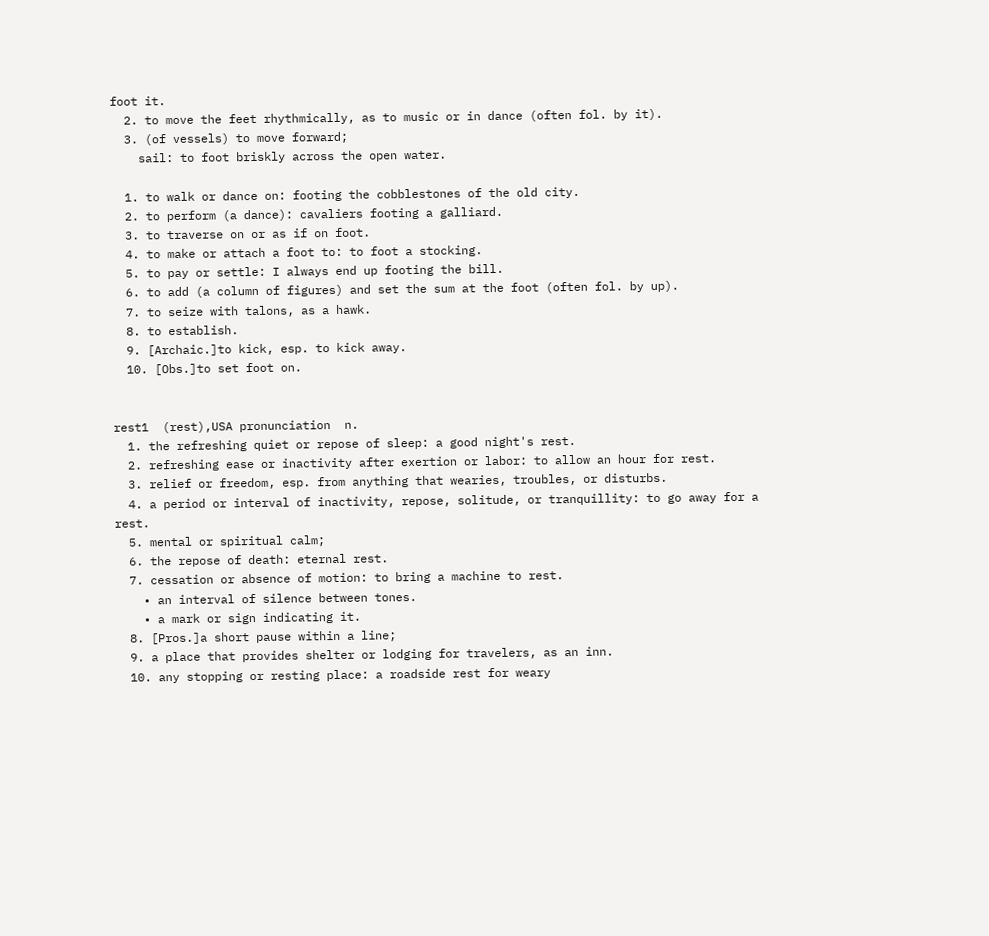foot it.
  2. to move the feet rhythmically, as to music or in dance (often fol. by it).
  3. (of vessels) to move forward;
    sail: to foot briskly across the open water.

  1. to walk or dance on: footing the cobblestones of the old city.
  2. to perform (a dance): cavaliers footing a galliard.
  3. to traverse on or as if on foot.
  4. to make or attach a foot to: to foot a stocking.
  5. to pay or settle: I always end up footing the bill.
  6. to add (a column of figures) and set the sum at the foot (often fol. by up).
  7. to seize with talons, as a hawk.
  8. to establish.
  9. [Archaic.]to kick, esp. to kick away.
  10. [Obs.]to set foot on.


rest1  (rest),USA pronunciation  n.
  1. the refreshing quiet or repose of sleep: a good night's rest.
  2. refreshing ease or inactivity after exertion or labor: to allow an hour for rest.
  3. relief or freedom, esp. from anything that wearies, troubles, or disturbs.
  4. a period or interval of inactivity, repose, solitude, or tranquillity: to go away for a rest.
  5. mental or spiritual calm;
  6. the repose of death: eternal rest.
  7. cessation or absence of motion: to bring a machine to rest.
    • an interval of silence between tones.
    • a mark or sign indicating it.
  8. [Pros.]a short pause within a line;
  9. a place that provides shelter or lodging for travelers, as an inn.
  10. any stopping or resting place: a roadside rest for weary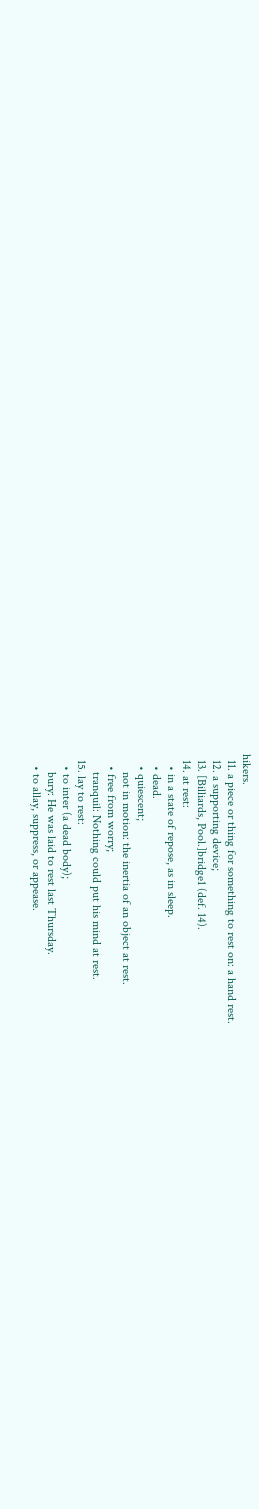hikers.
  11. a piece or thing for something to rest on: a hand rest.
  12. a supporting device;
  13. [Billiards, Pool.]bridge1 (def. 14).
  14. at rest:
    • in a state of repose, as in sleep.
    • dead.
    • quiescent;
      not in motion: the inertia of an object at rest.
    • free from worry;
      tranquil: Nothing could put his mind at rest.
  15. lay to rest:
    • to inter (a dead body);
      bury: He was laid to rest last Thursday.
    • to allay, suppress, or appease.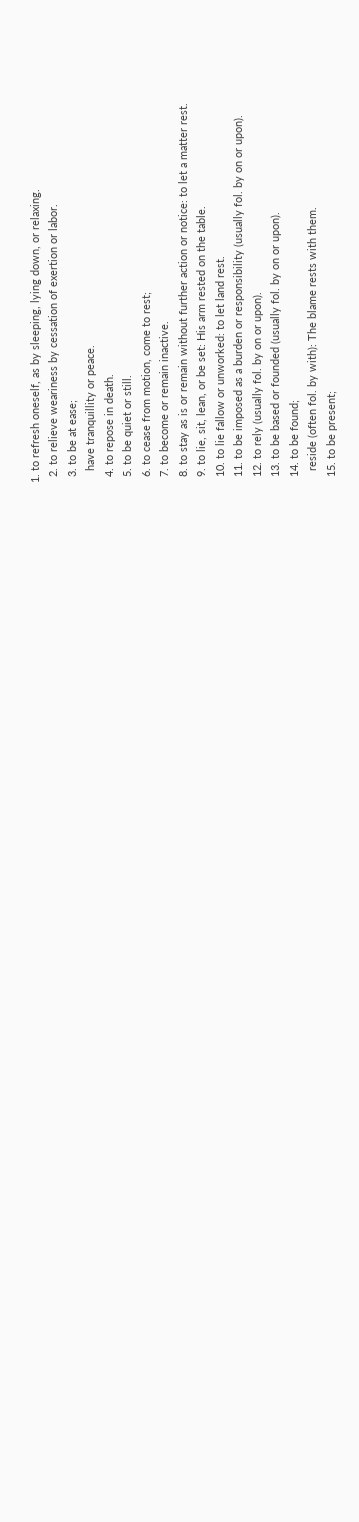1. to refresh oneself, as by sleeping, lying down, or relaxing.
  2. to relieve weariness by cessation of exertion or labor.
  3. to be at ease;
    have tranquillity or peace.
  4. to repose in death.
  5. to be quiet or still.
  6. to cease from motion, come to rest;
  7. to become or remain inactive.
  8. to stay as is or remain without further action or notice: to let a matter rest.
  9. to lie, sit, lean, or be set: His arm rested on the table.
  10. to lie fallow or unworked: to let land rest.
  11. to be imposed as a burden or responsibility (usually fol. by on or upon).
  12. to rely (usually fol. by on or upon).
  13. to be based or founded (usually fol. by on or upon).
  14. to be found;
    reside (often fol. by with): The blame rests with them.
  15. to be present;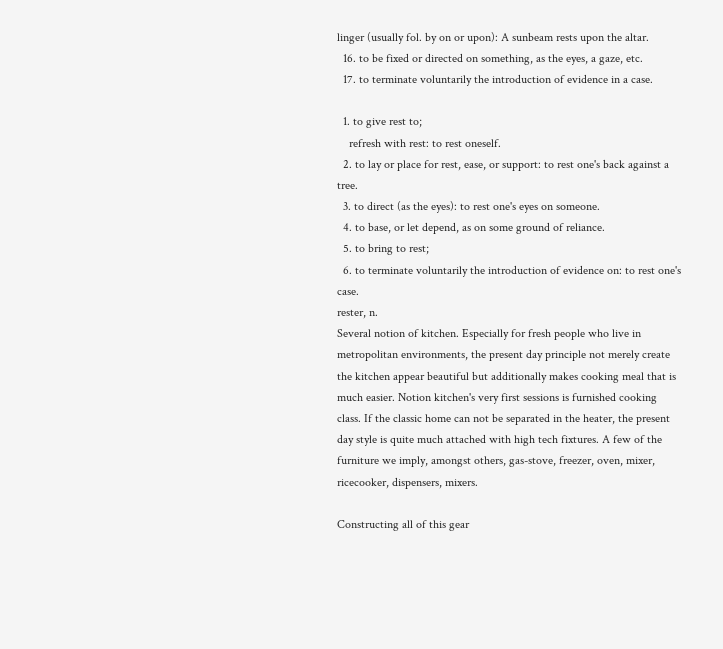linger (usually fol. by on or upon): A sunbeam rests upon the altar.
  16. to be fixed or directed on something, as the eyes, a gaze, etc.
  17. to terminate voluntarily the introduction of evidence in a case.

  1. to give rest to;
    refresh with rest: to rest oneself.
  2. to lay or place for rest, ease, or support: to rest one's back against a tree.
  3. to direct (as the eyes): to rest one's eyes on someone.
  4. to base, or let depend, as on some ground of reliance.
  5. to bring to rest;
  6. to terminate voluntarily the introduction of evidence on: to rest one's case.
rester, n.
Several notion of kitchen. Especially for fresh people who live in metropolitan environments, the present day principle not merely create the kitchen appear beautiful but additionally makes cooking meal that is much easier. Notion kitchen's very first sessions is furnished cooking class. If the classic home can not be separated in the heater, the present day style is quite much attached with high tech fixtures. A few of the furniture we imply, amongst others, gas-stove, freezer, oven, mixer, ricecooker, dispensers, mixers.

Constructing all of this gear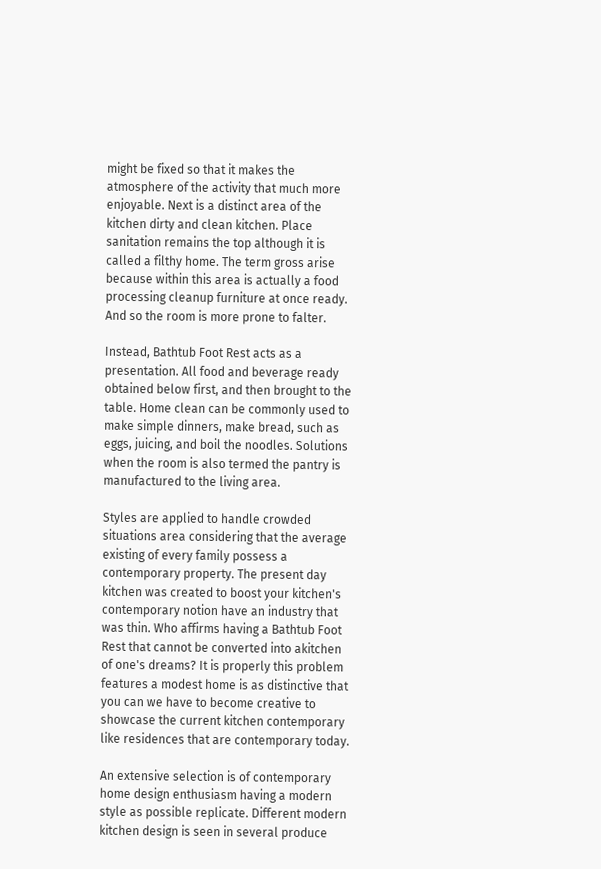might be fixed so that it makes the atmosphere of the activity that much more enjoyable. Next is a distinct area of the kitchen dirty and clean kitchen. Place sanitation remains the top although it is called a filthy home. The term gross arise because within this area is actually a food processing cleanup furniture at once ready. And so the room is more prone to falter.

Instead, Bathtub Foot Rest acts as a presentation. All food and beverage ready obtained below first, and then brought to the table. Home clean can be commonly used to make simple dinners, make bread, such as eggs, juicing, and boil the noodles. Solutions when the room is also termed the pantry is manufactured to the living area.

Styles are applied to handle crowded situations area considering that the average existing of every family possess a contemporary property. The present day kitchen was created to boost your kitchen's contemporary notion have an industry that was thin. Who affirms having a Bathtub Foot Rest that cannot be converted into akitchen of one's dreams? It is properly this problem features a modest home is as distinctive that you can we have to become creative to showcase the current kitchen contemporary like residences that are contemporary today.

An extensive selection is of contemporary home design enthusiasm having a modern style as possible replicate. Different modern kitchen design is seen in several produce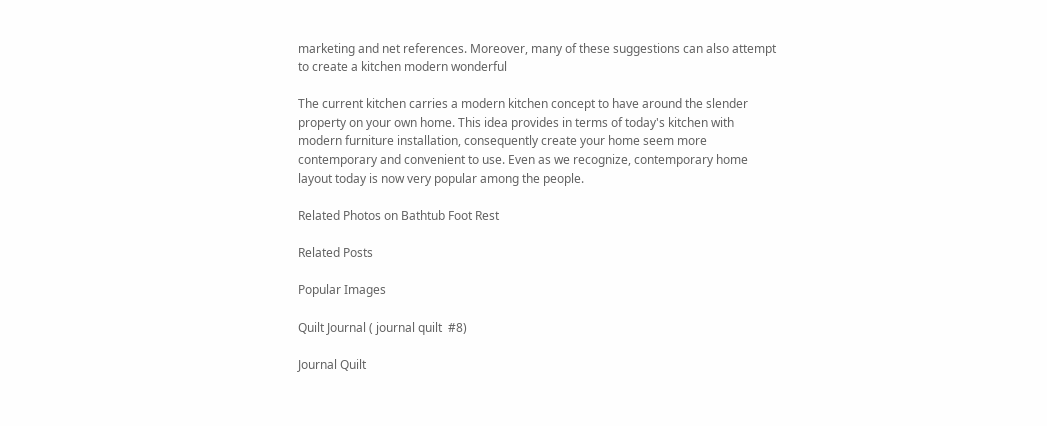marketing and net references. Moreover, many of these suggestions can also attempt to create a kitchen modern wonderful

The current kitchen carries a modern kitchen concept to have around the slender property on your own home. This idea provides in terms of today's kitchen with modern furniture installation, consequently create your home seem more contemporary and convenient to use. Even as we recognize, contemporary home layout today is now very popular among the people.

Related Photos on Bathtub Foot Rest

Related Posts

Popular Images

Quilt Journal ( journal quilt  #8)

Journal Quilt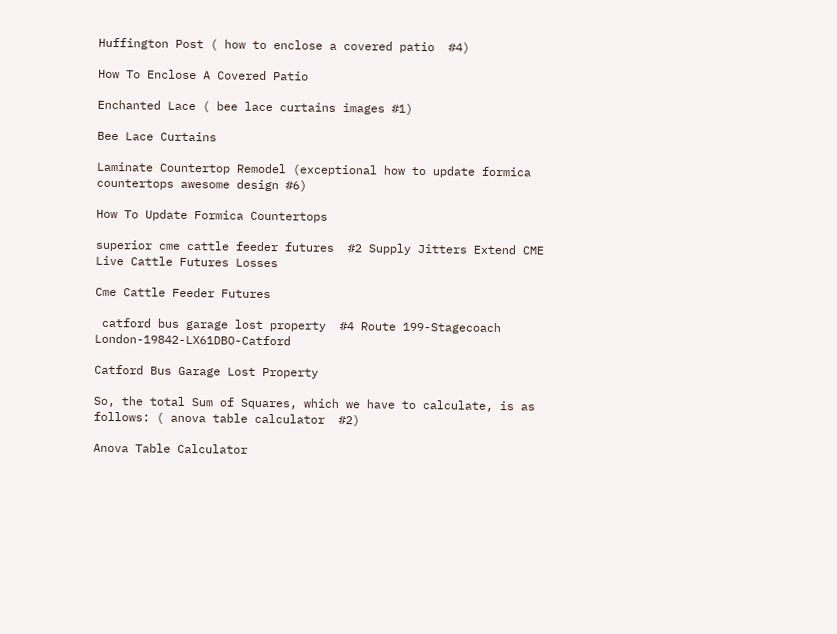Huffington Post ( how to enclose a covered patio  #4)

How To Enclose A Covered Patio

Enchanted Lace ( bee lace curtains images #1)

Bee Lace Curtains

Laminate Countertop Remodel (exceptional how to update formica countertops awesome design #6)

How To Update Formica Countertops

superior cme cattle feeder futures  #2 Supply Jitters Extend CME Live Cattle Futures Losses

Cme Cattle Feeder Futures

 catford bus garage lost property  #4 Route 199-Stagecoach London-19842-LX61DBO-Catford

Catford Bus Garage Lost Property

So, the total Sum of Squares, which we have to calculate, is as follows: ( anova table calculator  #2)

Anova Table Calculator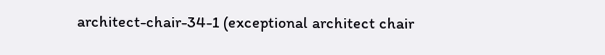architect-chair-34-1 (exceptional architect chair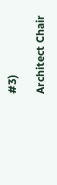#3)

Architect Chair